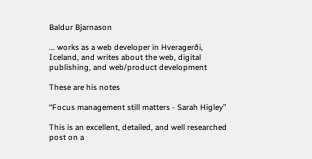Baldur Bjarnason

... works as a web developer in Hveragerði, Iceland, and writes about the web, digital publishing, and web/product development

These are his notes

“Focus management still matters - Sarah Higley”

This is an excellent, detailed, and well researched post on a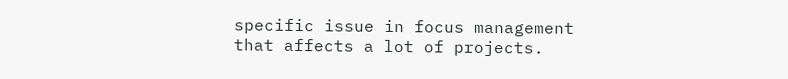specific issue in focus management that affects a lot of projects.